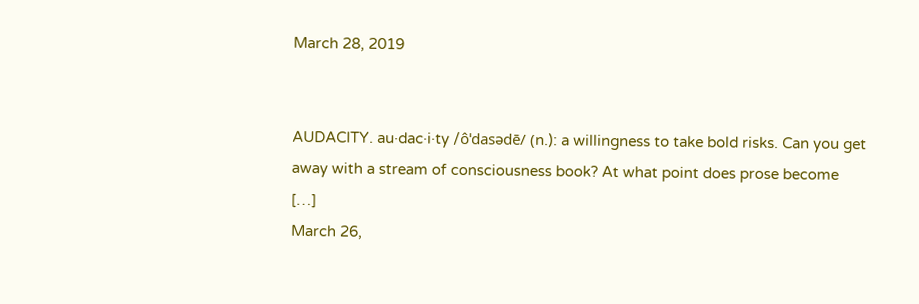March 28, 2019


AUDACITY. au·dac·i·ty /ôˈdasədē/ (n.): a willingness to take bold risks. Can you get away with a stream of consciousness book? At what point does prose become […]
March 26,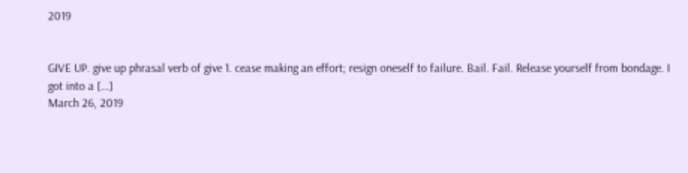2019


GIVE UP. give up phrasal verb of give 1. cease making an effort; resign oneself to failure. Bail. Fail. Release yourself from bondage. I got into a […]
March 26, 2019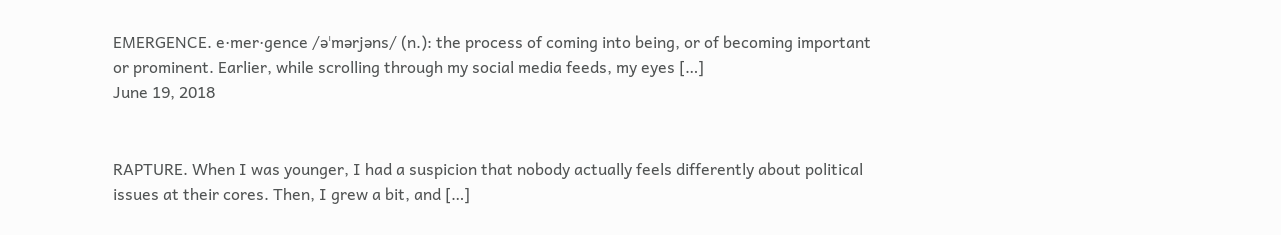EMERGENCE. e·mer·gence /əˈmərjəns/ (n.): the process of coming into being, or of becoming important or prominent. Earlier, while scrolling through my social media feeds, my eyes […]
June 19, 2018


RAPTURE. When I was younger, I had a suspicion that nobody actually feels differently about political issues at their cores. Then, I grew a bit, and […]